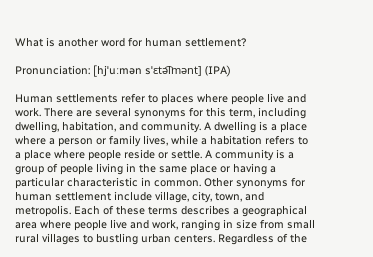What is another word for human settlement?

Pronunciation: [hjˈuːmən sˈɛtə͡lmənt] (IPA)

Human settlements refer to places where people live and work. There are several synonyms for this term, including dwelling, habitation, and community. A dwelling is a place where a person or family lives, while a habitation refers to a place where people reside or settle. A community is a group of people living in the same place or having a particular characteristic in common. Other synonyms for human settlement include village, city, town, and metropolis. Each of these terms describes a geographical area where people live and work, ranging in size from small rural villages to bustling urban centers. Regardless of the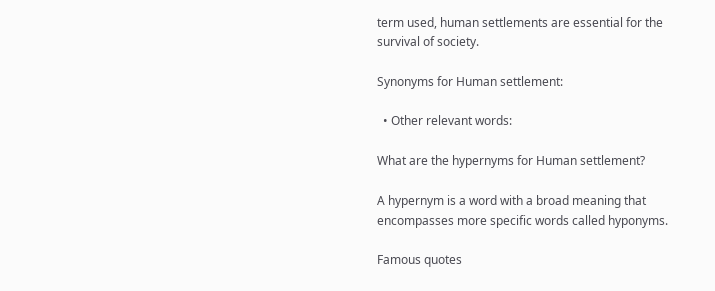term used, human settlements are essential for the survival of society.

Synonyms for Human settlement:

  • Other relevant words:

What are the hypernyms for Human settlement?

A hypernym is a word with a broad meaning that encompasses more specific words called hyponyms.

Famous quotes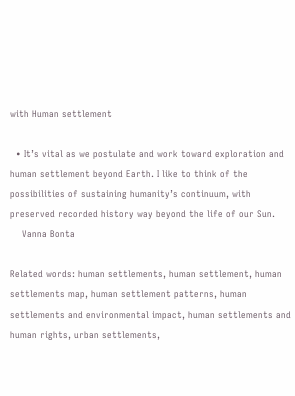with Human settlement

  • It’s vital as we postulate and work toward exploration and human settlement beyond Earth. I like to think of the possibilities of sustaining humanity’s continuum, with preserved recorded history way beyond the life of our Sun.
    Vanna Bonta

Related words: human settlements, human settlement, human settlements map, human settlement patterns, human settlements and environmental impact, human settlements and human rights, urban settlements,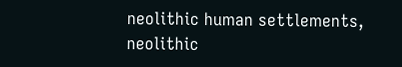neolithic human settlements, neolithic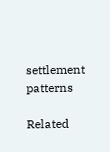settlement patterns

Related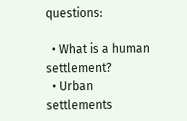questions:

  • What is a human settlement?
  • Urban settlements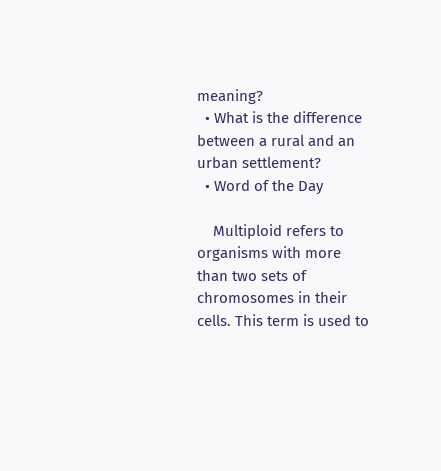meaning?
  • What is the difference between a rural and an urban settlement?
  • Word of the Day

    Multiploid refers to organisms with more than two sets of chromosomes in their cells. This term is used to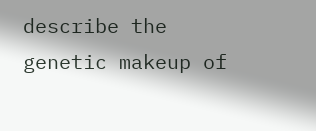describe the genetic makeup of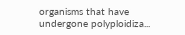organisms that have undergone polyploidiza...